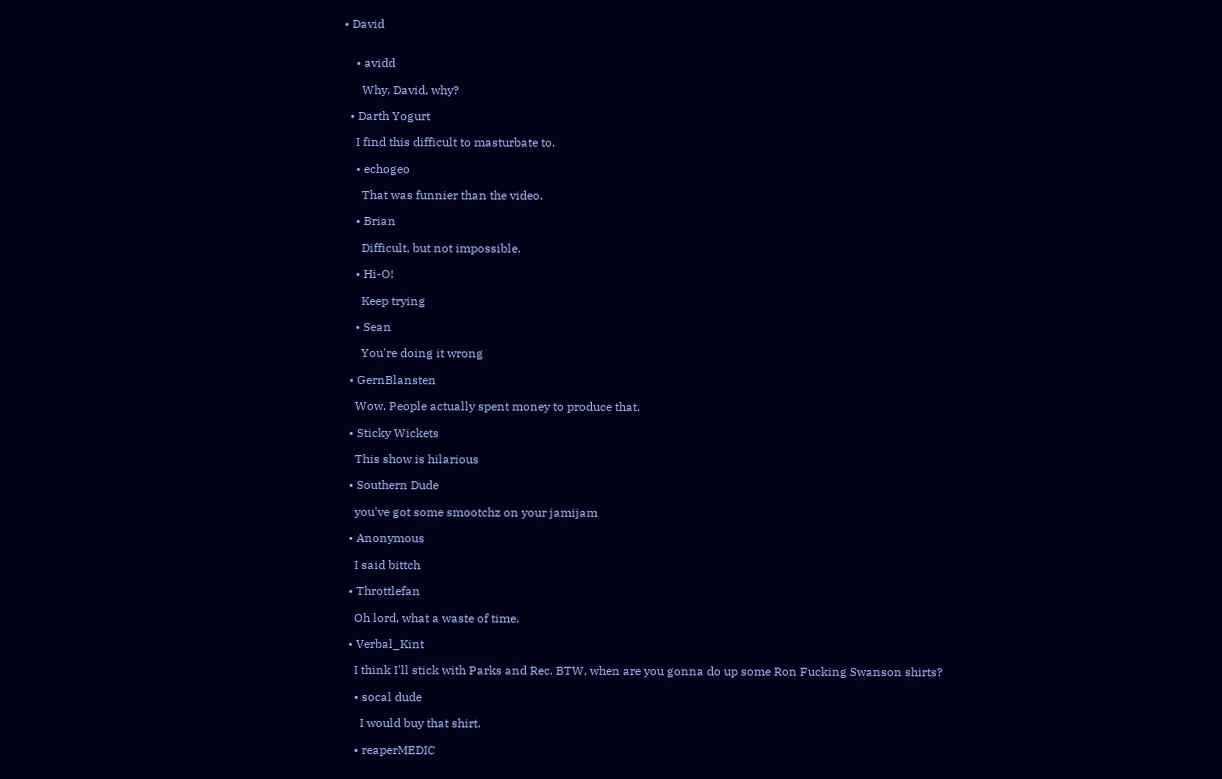• David


    • avidd

      Why, David, why?

  • Darth Yogurt

    I find this difficult to masturbate to.

    • echogeo

      That was funnier than the video.

    • Brian

      Difficult, but not impossible.

    • Hi-O!

      Keep trying

    • Sean

      You're doing it wrong

  • GernBlansten

    Wow. People actually spent money to produce that.

  • Sticky Wickets

    This show is hilarious

  • Southern Dude

    you've got some smootchz on your jamijam

  • Anonymous

    I said bittch

  • Throttlefan

    Oh lord, what a waste of time.

  • Verbal_Kint

    I think I'll stick with Parks and Rec. BTW, when are you gonna do up some Ron Fucking Swanson shirts?

    • socal dude

      I would buy that shirt.

    • reaperMEDIC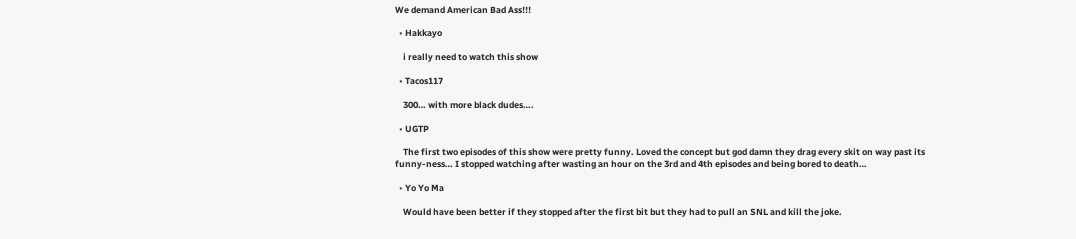We demand American Bad Ass!!!

  • Hakkayo

    i really need to watch this show

  • Tacos117

    300… with more black dudes….

  • UGTP

    The first two episodes of this show were pretty funny. Loved the concept but god damn they drag every skit on way past its funny-ness… I stopped watching after wasting an hour on the 3rd and 4th episodes and being bored to death…

  • Yo Yo Ma

    Would have been better if they stopped after the first bit but they had to pull an SNL and kill the joke.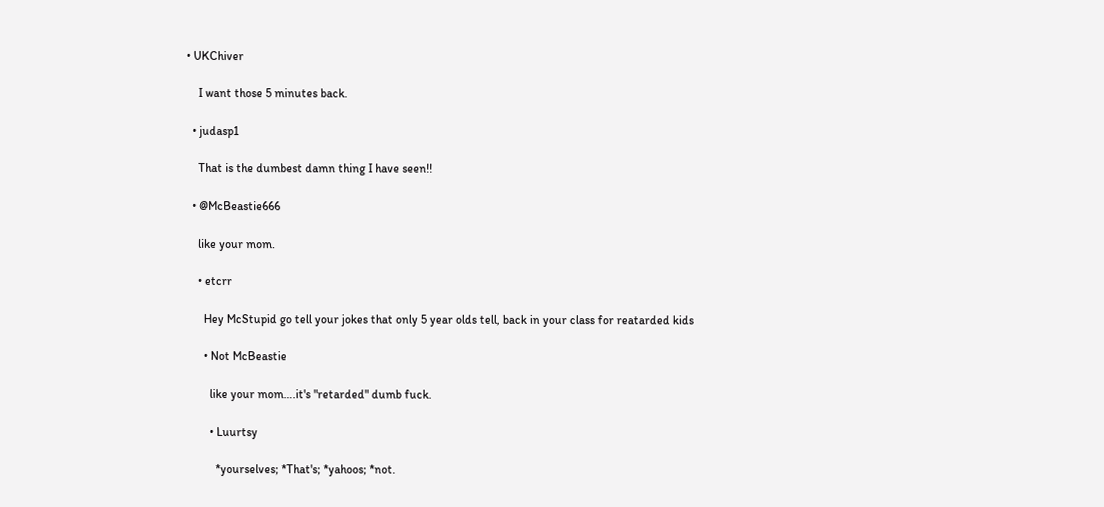• UKChiver

    I want those 5 minutes back.

  • judasp1

    That is the dumbest damn thing I have seen!!

  • @McBeastie666

    like your mom.

    • etcrr

      Hey McStupid go tell your jokes that only 5 year olds tell, back in your class for reatarded kids

      • Not McBeastie

        like your mom….it's "retarded" dumb fuck.

        • Luurtsy

          *yourselves; *That's; *yahoos; *not.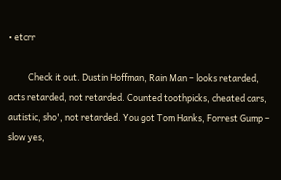• etcrr

          Check it out. Dustin Hoffman, Rain Man – looks retarded, acts retarded, not retarded. Counted toothpicks, cheated cars, autistic, sho', not retarded. You got Tom Hanks, Forrest Gump – slow yes,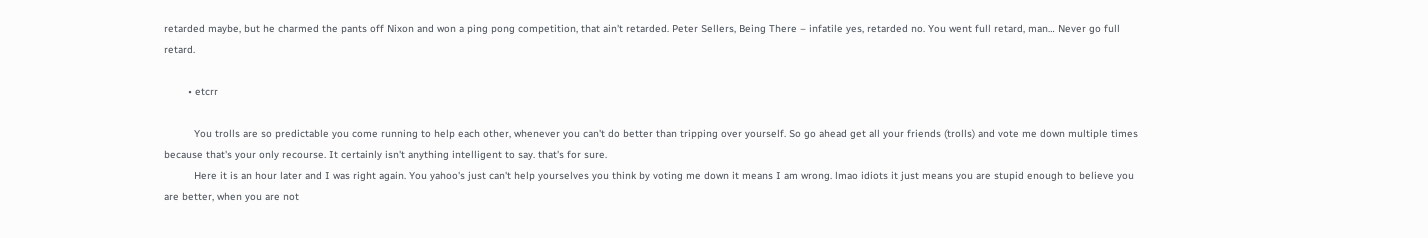retarded maybe, but he charmed the pants off Nixon and won a ping pong competition, that ain't retarded. Peter Sellers, Being There – infatile yes, retarded no. You went full retard, man… Never go full retard.

        • etcrr

          You trolls are so predictable you come running to help each other, whenever you can't do better than tripping over yourself. So go ahead get all your friends (trolls) and vote me down multiple times because that's your only recourse. It certainly isn't anything intelligent to say. that's for sure.
          Here it is an hour later and I was right again. You yahoo's just can't help yourselves you think by voting me down it means I am wrong. lmao idiots it just means you are stupid enough to believe you are better, when you are not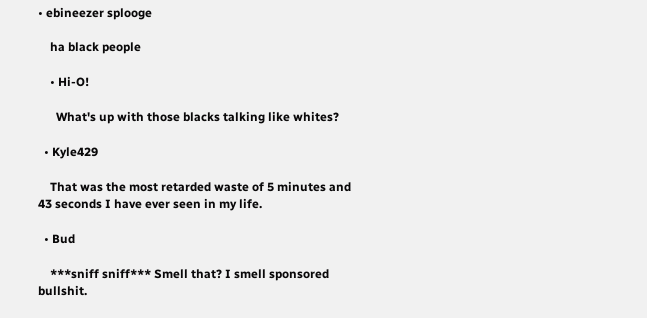• ebineezer splooge

    ha black people

    • Hi-O!

      What's up with those blacks talking like whites?

  • Kyle429

    That was the most retarded waste of 5 minutes and 43 seconds I have ever seen in my life.

  • Bud

    ***sniff sniff*** Smell that? I smell sponsored bullshit.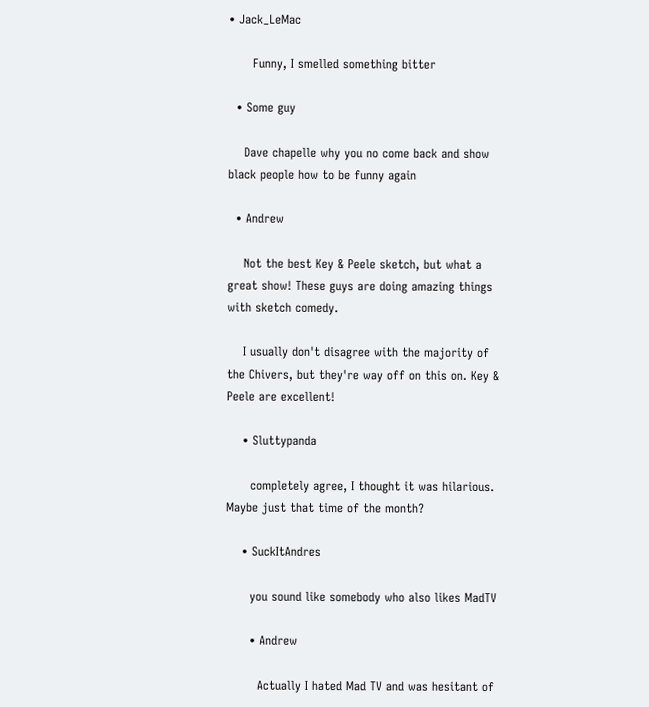• Jack_LeMac

      Funny, I smelled something bitter

  • Some guy

    Dave chapelle why you no come back and show black people how to be funny again

  • Andrew

    Not the best Key & Peele sketch, but what a great show! These guys are doing amazing things with sketch comedy.

    I usually don't disagree with the majority of the Chivers, but they're way off on this on. Key & Peele are excellent!

    • Sluttypanda

      completely agree, I thought it was hilarious. Maybe just that time of the month?

    • SuckItAndres

      you sound like somebody who also likes MadTV

      • Andrew

        Actually I hated Mad TV and was hesitant of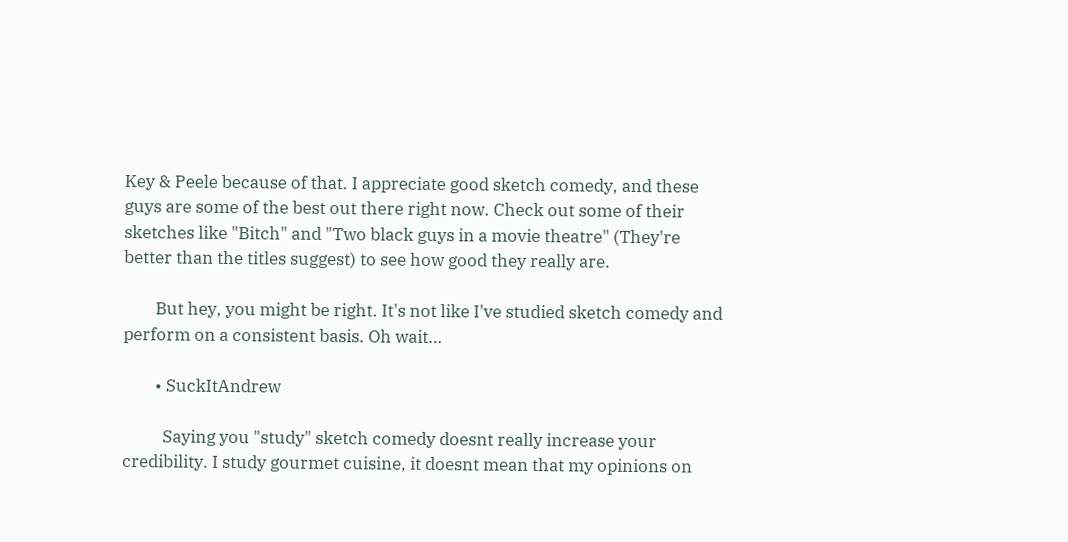Key & Peele because of that. I appreciate good sketch comedy, and these guys are some of the best out there right now. Check out some of their sketches like "Bitch" and "Two black guys in a movie theatre" (They're better than the titles suggest) to see how good they really are.

        But hey, you might be right. It's not like I've studied sketch comedy and perform on a consistent basis. Oh wait…

        • SuckItAndrew

          Saying you "study" sketch comedy doesnt really increase your credibility. I study gourmet cuisine, it doesnt mean that my opinions on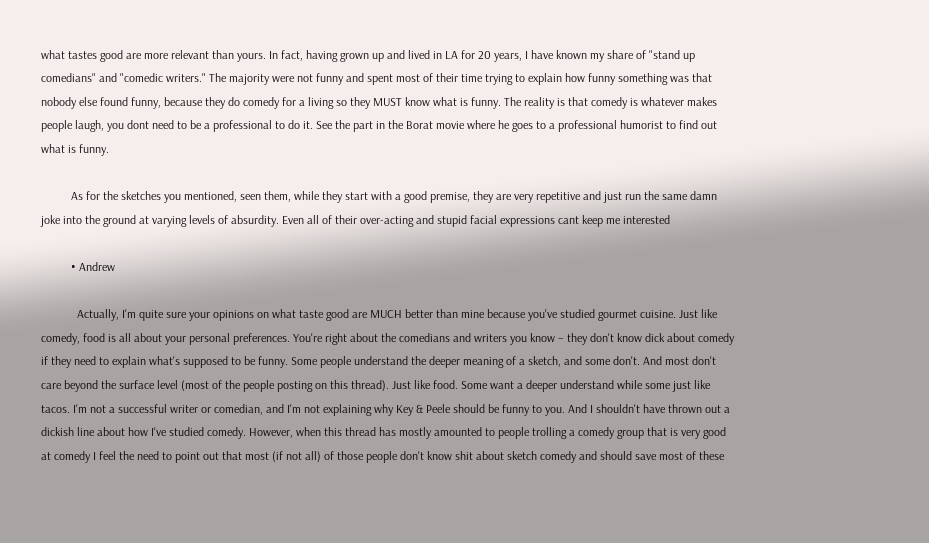what tastes good are more relevant than yours. In fact, having grown up and lived in LA for 20 years, I have known my share of "stand up comedians" and "comedic writers." The majority were not funny and spent most of their time trying to explain how funny something was that nobody else found funny, because they do comedy for a living so they MUST know what is funny. The reality is that comedy is whatever makes people laugh, you dont need to be a professional to do it. See the part in the Borat movie where he goes to a professional humorist to find out what is funny.

          As for the sketches you mentioned, seen them, while they start with a good premise, they are very repetitive and just run the same damn joke into the ground at varying levels of absurdity. Even all of their over-acting and stupid facial expressions cant keep me interested

          • Andrew

            Actually, I'm quite sure your opinions on what taste good are MUCH better than mine because you've studied gourmet cuisine. Just like comedy, food is all about your personal preferences. You're right about the comedians and writers you know – they don't know dick about comedy if they need to explain what's supposed to be funny. Some people understand the deeper meaning of a sketch, and some don't. And most don't care beyond the surface level (most of the people posting on this thread). Just like food. Some want a deeper understand while some just like tacos. I'm not a successful writer or comedian, and I'm not explaining why Key & Peele should be funny to you. And I shouldn't have thrown out a dickish line about how I've studied comedy. However, when this thread has mostly amounted to people trolling a comedy group that is very good at comedy I feel the need to point out that most (if not all) of those people don't know shit about sketch comedy and should save most of these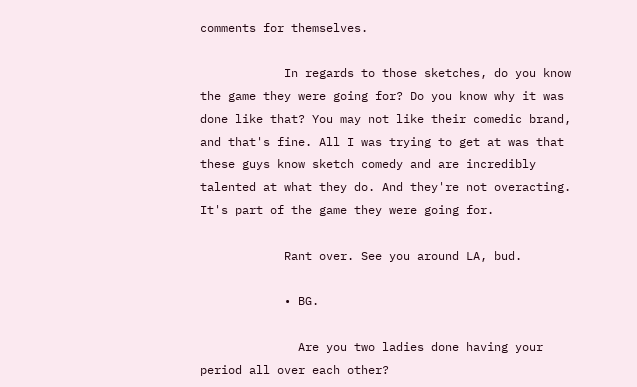comments for themselves.

            In regards to those sketches, do you know the game they were going for? Do you know why it was done like that? You may not like their comedic brand, and that's fine. All I was trying to get at was that these guys know sketch comedy and are incredibly talented at what they do. And they're not overacting. It's part of the game they were going for.

            Rant over. See you around LA, bud.

            • BG.

              Are you two ladies done having your period all over each other?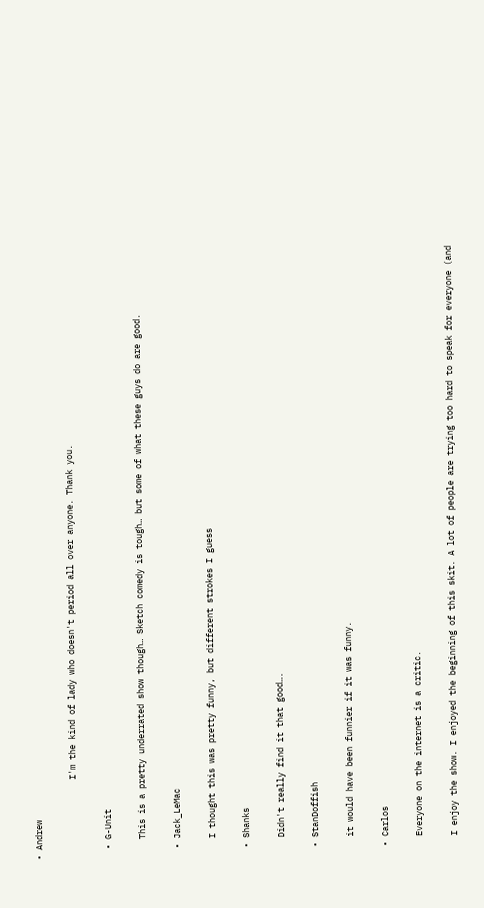• Andrew

                I'm the kind of lady who doesn't period all over anyone. Thank you.

  • G-Unit

    This is a pretty underrated show though… Sketch comedy is tough… but some of what these guys do are good.

  • Jack_LeMac

    I thought this was pretty funny, but different strokes I guess

  • Shanks

    Didn't really find it that good….

  • StanDoffish

    it would have been funnier if it was funny.

  • Carlos

    Everyone on the internet is a critic.

    I enjoy the show. I enjoyed the beginning of this skit. A lot of people are trying too hard to speak for everyone (and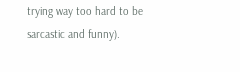trying way too hard to be sarcastic and funny).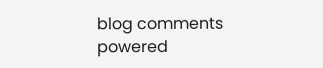blog comments powered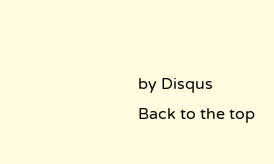by Disqus
Back to the top